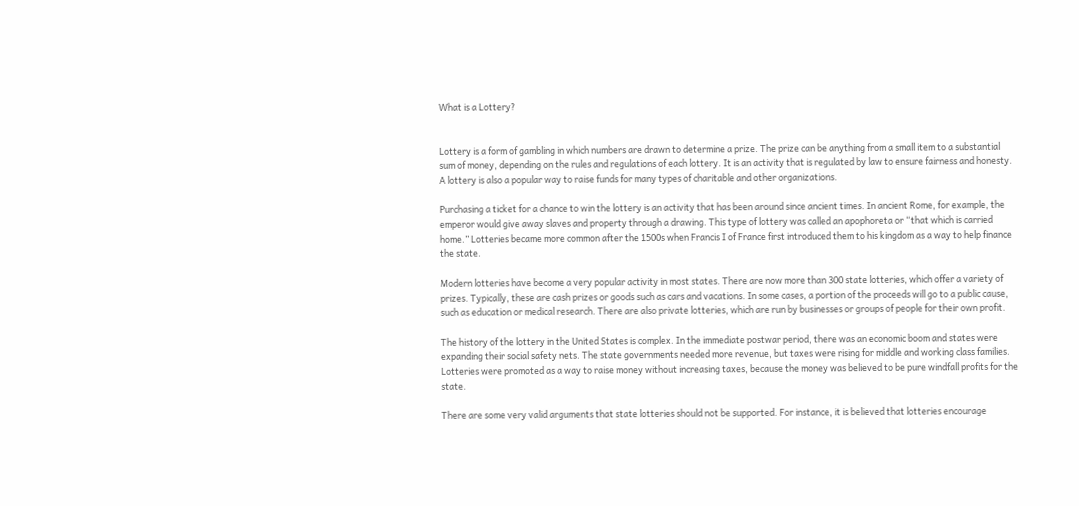What is a Lottery?


Lottery is a form of gambling in which numbers are drawn to determine a prize. The prize can be anything from a small item to a substantial sum of money, depending on the rules and regulations of each lottery. It is an activity that is regulated by law to ensure fairness and honesty. A lottery is also a popular way to raise funds for many types of charitable and other organizations.

Purchasing a ticket for a chance to win the lottery is an activity that has been around since ancient times. In ancient Rome, for example, the emperor would give away slaves and property through a drawing. This type of lottery was called an apophoreta or “that which is carried home.” Lotteries became more common after the 1500s when Francis I of France first introduced them to his kingdom as a way to help finance the state.

Modern lotteries have become a very popular activity in most states. There are now more than 300 state lotteries, which offer a variety of prizes. Typically, these are cash prizes or goods such as cars and vacations. In some cases, a portion of the proceeds will go to a public cause, such as education or medical research. There are also private lotteries, which are run by businesses or groups of people for their own profit.

The history of the lottery in the United States is complex. In the immediate postwar period, there was an economic boom and states were expanding their social safety nets. The state governments needed more revenue, but taxes were rising for middle and working class families. Lotteries were promoted as a way to raise money without increasing taxes, because the money was believed to be pure windfall profits for the state.

There are some very valid arguments that state lotteries should not be supported. For instance, it is believed that lotteries encourage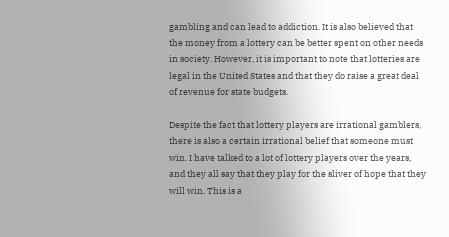gambling and can lead to addiction. It is also believed that the money from a lottery can be better spent on other needs in society. However, it is important to note that lotteries are legal in the United States and that they do raise a great deal of revenue for state budgets.

Despite the fact that lottery players are irrational gamblers, there is also a certain irrational belief that someone must win. I have talked to a lot of lottery players over the years, and they all say that they play for the sliver of hope that they will win. This is a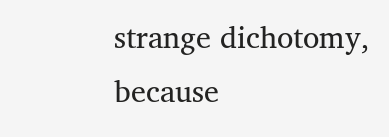strange dichotomy, because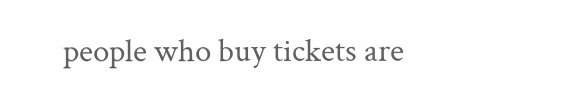people who buy tickets are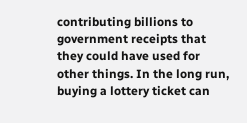contributing billions to government receipts that they could have used for other things. In the long run, buying a lottery ticket can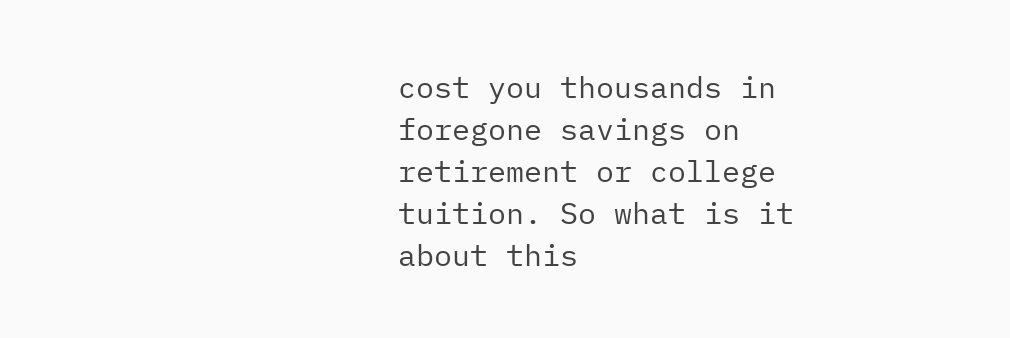cost you thousands in foregone savings on retirement or college tuition. So what is it about this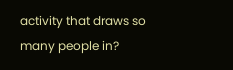activity that draws so many people in?